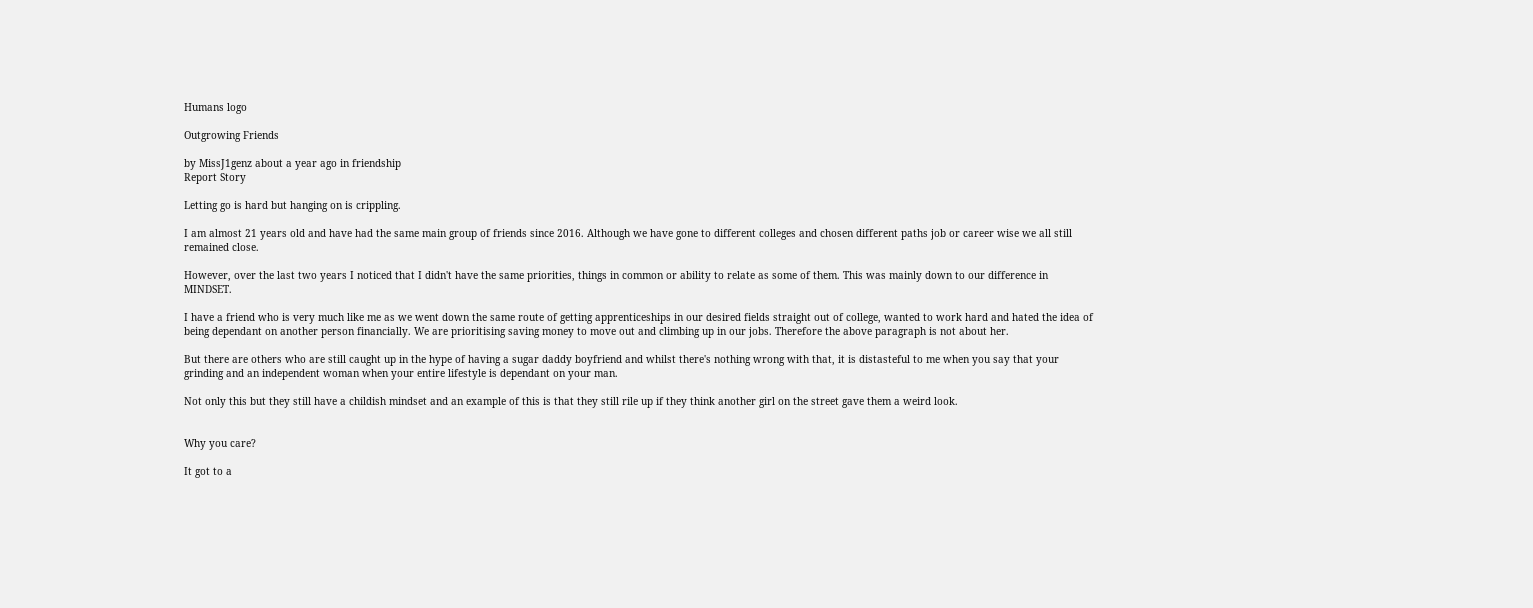Humans logo

Outgrowing Friends

by MissJ1genz about a year ago in friendship
Report Story

Letting go is hard but hanging on is crippling.

I am almost 21 years old and have had the same main group of friends since 2016. Although we have gone to different colleges and chosen different paths job or career wise we all still remained close.

However, over the last two years I noticed that I didn't have the same priorities, things in common or ability to relate as some of them. This was mainly down to our difference in MINDSET.

I have a friend who is very much like me as we went down the same route of getting apprenticeships in our desired fields straight out of college, wanted to work hard and hated the idea of being dependant on another person financially. We are prioritising saving money to move out and climbing up in our jobs. Therefore the above paragraph is not about her.

But there are others who are still caught up in the hype of having a sugar daddy boyfriend and whilst there's nothing wrong with that, it is distasteful to me when you say that your grinding and an independent woman when your entire lifestyle is dependant on your man.

Not only this but they still have a childish mindset and an example of this is that they still rile up if they think another girl on the street gave them a weird look.


Why you care?

It got to a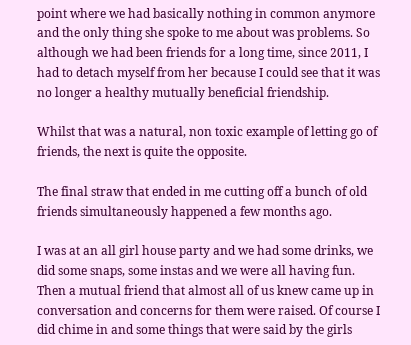point where we had basically nothing in common anymore and the only thing she spoke to me about was problems. So although we had been friends for a long time, since 2011, I had to detach myself from her because I could see that it was no longer a healthy mutually beneficial friendship.

Whilst that was a natural, non toxic example of letting go of friends, the next is quite the opposite.

The final straw that ended in me cutting off a bunch of old friends simultaneously happened a few months ago.

I was at an all girl house party and we had some drinks, we did some snaps, some instas and we were all having fun. Then a mutual friend that almost all of us knew came up in conversation and concerns for them were raised. Of course I did chime in and some things that were said by the girls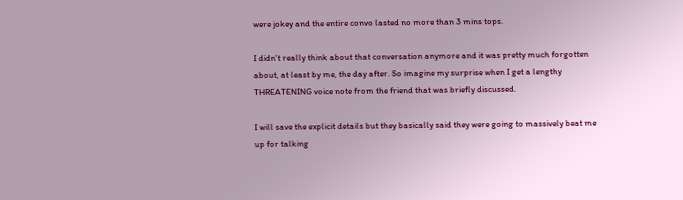were jokey and the entire convo lasted no more than 3 mins tops.

I didn't really think about that conversation anymore and it was pretty much forgotten about, at least by me, the day after. So imagine my surprise when I get a lengthy THREATENING voice note from the friend that was briefly discussed.

I will save the explicit details but they basically said they were going to massively beat me up for talking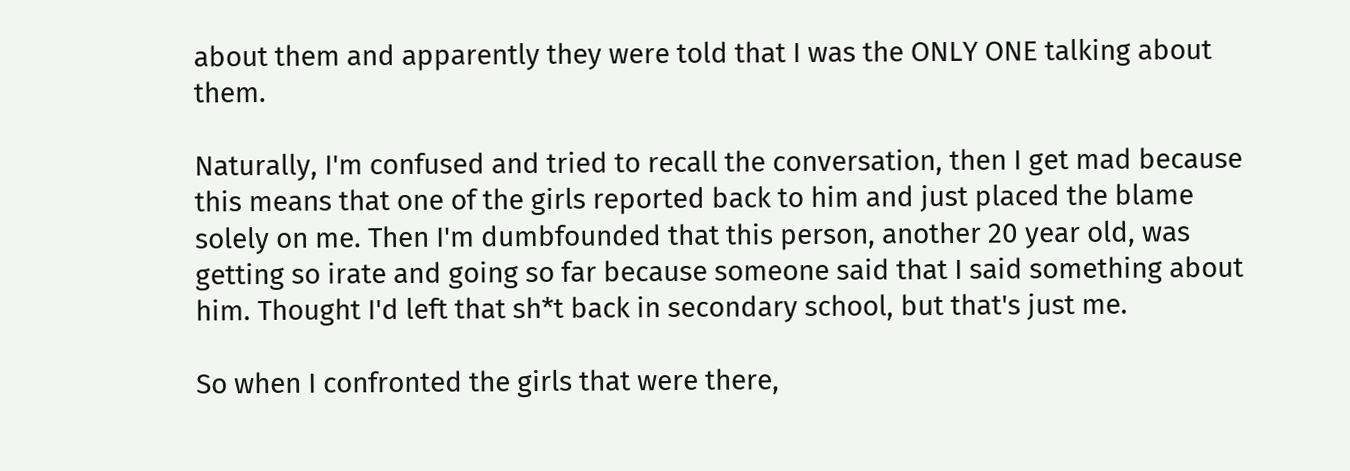about them and apparently they were told that I was the ONLY ONE talking about them.

Naturally, I'm confused and tried to recall the conversation, then I get mad because this means that one of the girls reported back to him and just placed the blame solely on me. Then I'm dumbfounded that this person, another 20 year old, was getting so irate and going so far because someone said that I said something about him. Thought I'd left that sh*t back in secondary school, but that's just me.

So when I confronted the girls that were there,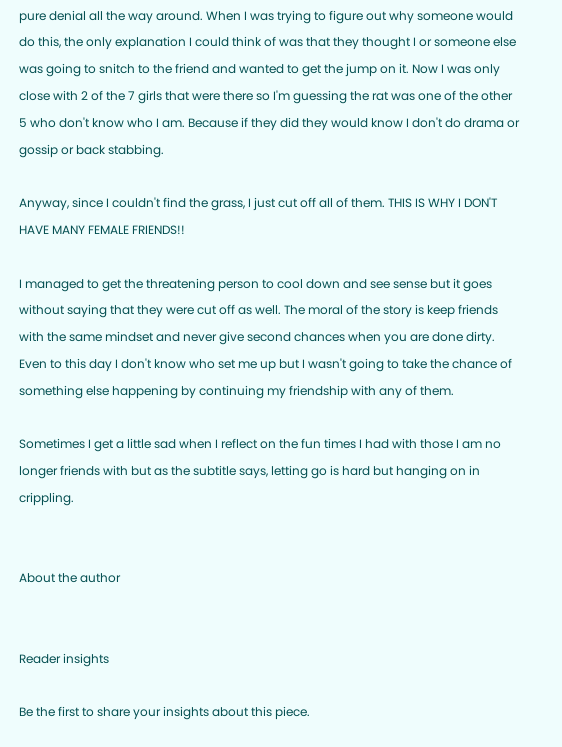pure denial all the way around. When I was trying to figure out why someone would do this, the only explanation I could think of was that they thought I or someone else was going to snitch to the friend and wanted to get the jump on it. Now I was only close with 2 of the 7 girls that were there so I'm guessing the rat was one of the other 5 who don't know who I am. Because if they did they would know I don't do drama or gossip or back stabbing.

Anyway, since I couldn't find the grass, I just cut off all of them. THIS IS WHY I DON'T HAVE MANY FEMALE FRIENDS!!

I managed to get the threatening person to cool down and see sense but it goes without saying that they were cut off as well. The moral of the story is keep friends with the same mindset and never give second chances when you are done dirty. Even to this day I don't know who set me up but I wasn't going to take the chance of something else happening by continuing my friendship with any of them.

Sometimes I get a little sad when I reflect on the fun times I had with those I am no longer friends with but as the subtitle says, letting go is hard but hanging on in crippling.


About the author


Reader insights

Be the first to share your insights about this piece.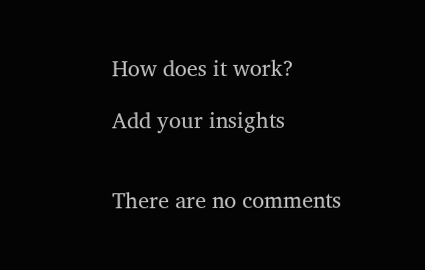How does it work?

Add your insights


There are no comments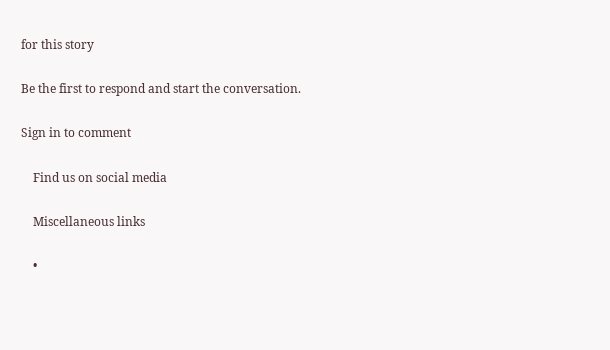for this story

Be the first to respond and start the conversation.

Sign in to comment

    Find us on social media

    Miscellaneous links

    •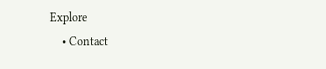Explore
    • Contact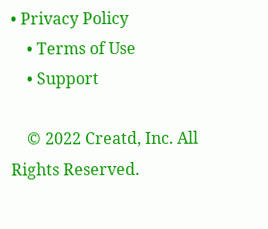• Privacy Policy
    • Terms of Use
    • Support

    © 2022 Creatd, Inc. All Rights Reserved.